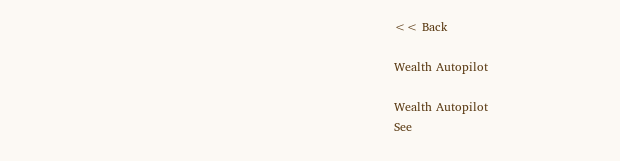<< Back

Wealth Autopilot

Wealth Autopilot
See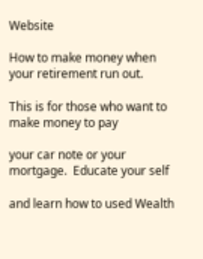Website

How to make money when your retirement run out.

This is for those who want to make money to pay

your car note or your mortgage.  Educate your self

and learn how to used Wealth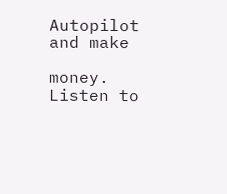Autopilot and make

money.  Listen to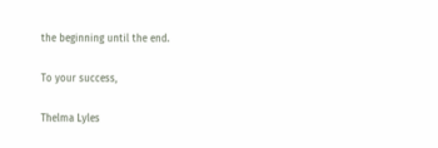the beginning until the end.

To your success,

Thelma Lyles